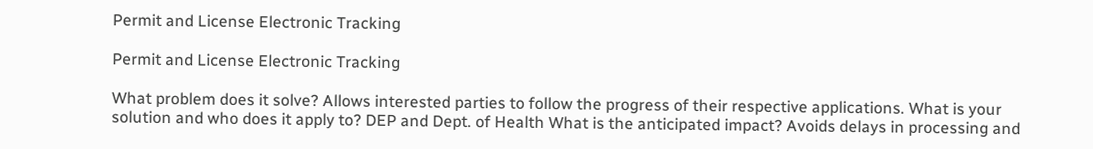Permit and License Electronic Tracking

Permit and License Electronic Tracking

What problem does it solve? Allows interested parties to follow the progress of their respective applications. What is your solution and who does it apply to? DEP and Dept. of Health What is the anticipated impact? Avoids delays in processing and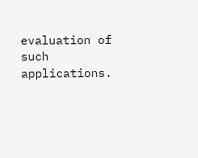evaluation of such applications.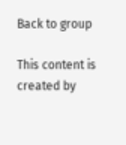Back to group

This content is created by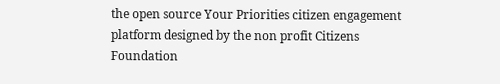the open source Your Priorities citizen engagement platform designed by the non profit Citizens Foundation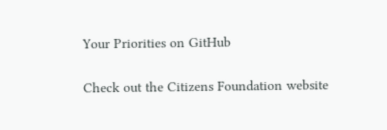Your Priorities on GitHub

Check out the Citizens Foundation website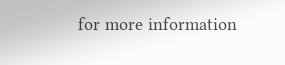for more information